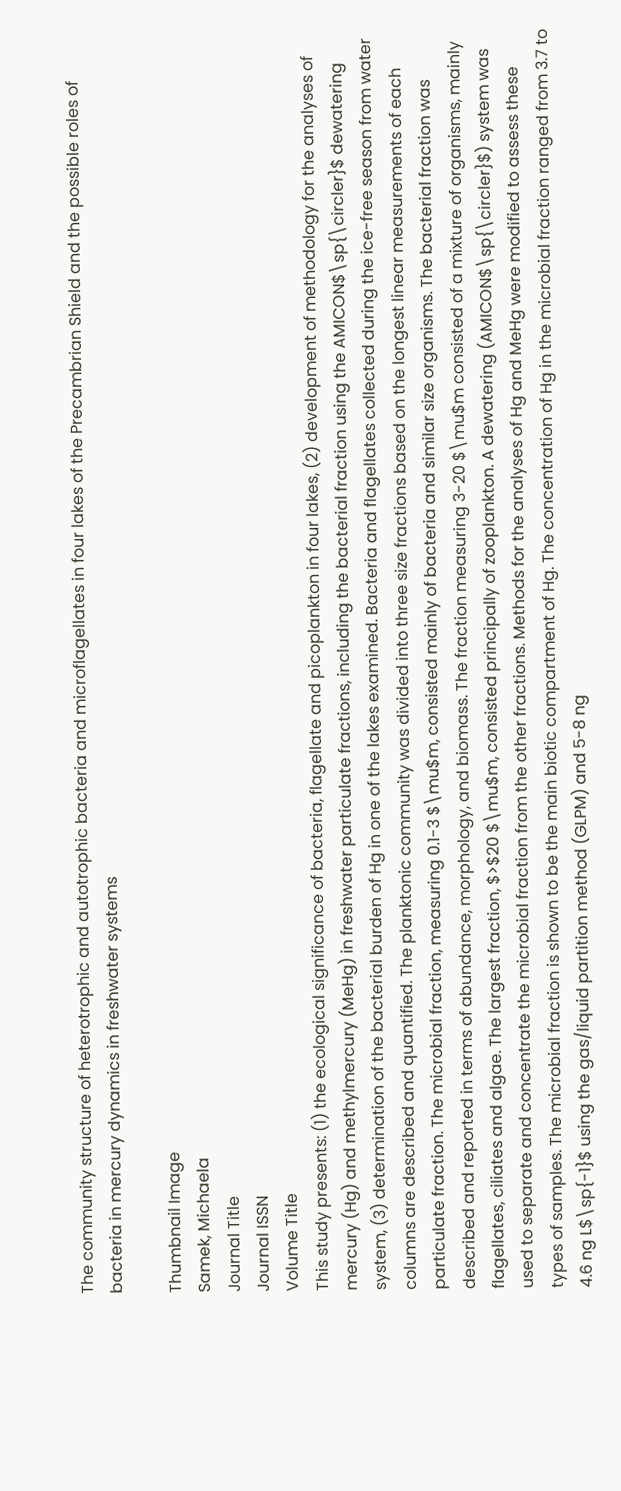The community structure of heterotrophic and autotrophic bacteria and microflagellates in four lakes of the Precambrian Shield and the possible roles of bacteria in mercury dynamics in freshwater systems

Thumbnail Image
Samek, Michaela
Journal Title
Journal ISSN
Volume Title
This study presents: (1) the ecological significance of bacteria, flagellate and picoplankton in four lakes, (2) development of methodology for the analyses of mercury (Hg) and methylmercury (MeHg) in freshwater particulate fractions, including the bacterial fraction using the AMICON$\sp{\circler}$ dewatering system, (3) determination of the bacterial burden of Hg in one of the lakes examined. Bacteria and flagellates collected during the ice-free season from water columns are described and quantified. The planktonic community was divided into three size fractions based on the longest linear measurements of each particulate fraction. The microbial fraction, measuring 0.1-3 $\mu$m, consisted mainly of bacteria and similar size organisms. The bacterial fraction was described and reported in terms of abundance, morphology, and biomass. The fraction measuring 3-20 $\mu$m consisted of a mixture of organisms, mainly flagellates, ciliates and algae. The largest fraction, $>$20 $\mu$m, consisted principally of zooplankton. A dewatering (AMICON$\sp{\circler}$) system was used to separate and concentrate the microbial fraction from the other fractions. Methods for the analyses of Hg and MeHg were modified to assess these types of samples. The microbial fraction is shown to be the main biotic compartment of Hg. The concentration of Hg in the microbial fraction ranged from 3.7 to 4.6 ng L$\sp{-1}$ using the gas/liquid partition method (GLPM) and 5-8 ng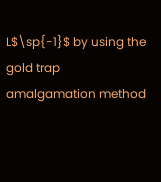L$\sp{-1}$ by using the gold trap amalgamation method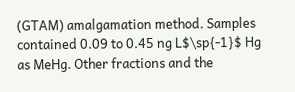(GTAM) amalgamation method. Samples contained 0.09 to 0.45 ng L$\sp{-1}$ Hg as MeHg. Other fractions and the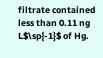filtrate contained less than 0.11 ng L$\sp{-1}$ of Hg.